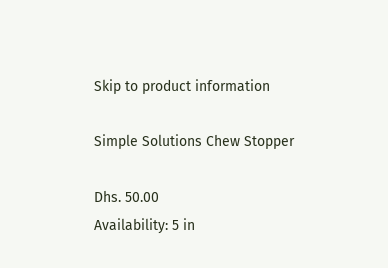Skip to product information

Simple Solutions Chew Stopper

Dhs. 50.00
Availability: 5 in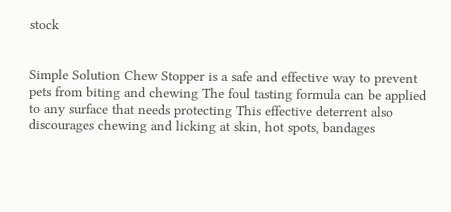stock


Simple Solution Chew Stopper is a safe and effective way to prevent pets from biting and chewing The foul tasting formula can be applied to any surface that needs protecting This effective deterrent also discourages chewing and licking at skin, hot spots, bandages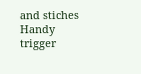and stiches Handy trigger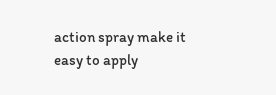action spray make it easy to apply